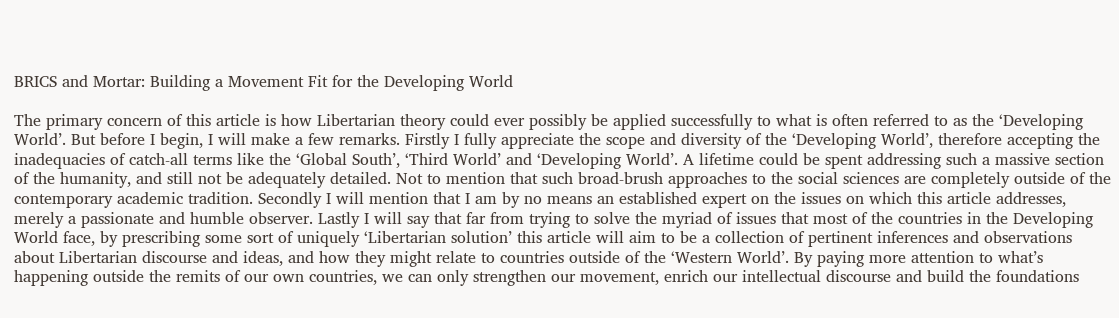BRICS and Mortar: Building a Movement Fit for the Developing World

The primary concern of this article is how Libertarian theory could ever possibly be applied successfully to what is often referred to as the ‘Developing World’. But before I begin, I will make a few remarks. Firstly I fully appreciate the scope and diversity of the ‘Developing World’, therefore accepting the inadequacies of catch-all terms like the ‘Global South’, ‘Third World’ and ‘Developing World’. A lifetime could be spent addressing such a massive section of the humanity, and still not be adequately detailed. Not to mention that such broad-brush approaches to the social sciences are completely outside of the contemporary academic tradition. Secondly I will mention that I am by no means an established expert on the issues on which this article addresses, merely a passionate and humble observer. Lastly I will say that far from trying to solve the myriad of issues that most of the countries in the Developing World face, by prescribing some sort of uniquely ‘Libertarian solution’ this article will aim to be a collection of pertinent inferences and observations about Libertarian discourse and ideas, and how they might relate to countries outside of the ‘Western World’. By paying more attention to what’s happening outside the remits of our own countries, we can only strengthen our movement, enrich our intellectual discourse and build the foundations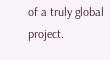of a truly global project.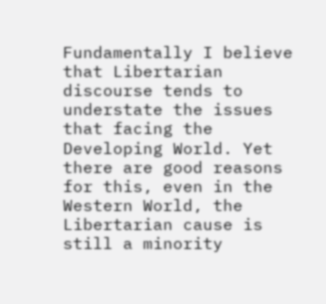Fundamentally I believe that Libertarian discourse tends to understate the issues that facing the Developing World. Yet there are good reasons for this, even in the Western World, the Libertarian cause is still a minority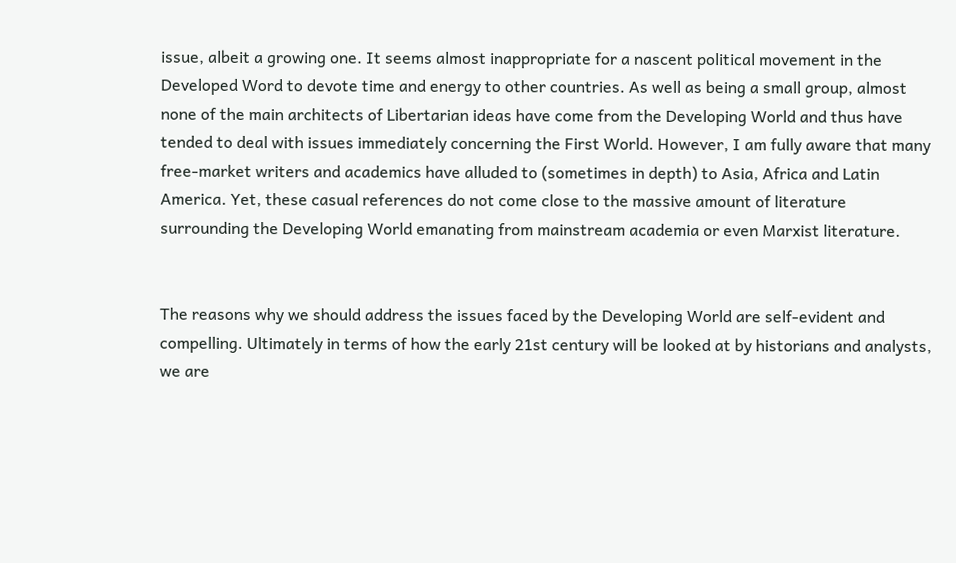issue, albeit a growing one. It seems almost inappropriate for a nascent political movement in the Developed Word to devote time and energy to other countries. As well as being a small group, almost none of the main architects of Libertarian ideas have come from the Developing World and thus have tended to deal with issues immediately concerning the First World. However, I am fully aware that many free-market writers and academics have alluded to (sometimes in depth) to Asia, Africa and Latin America. Yet, these casual references do not come close to the massive amount of literature surrounding the Developing World emanating from mainstream academia or even Marxist literature.


The reasons why we should address the issues faced by the Developing World are self-evident and compelling. Ultimately in terms of how the early 21st century will be looked at by historians and analysts, we are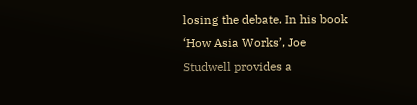losing the debate. In his book ‘How Asia Works’, Joe Studwell provides a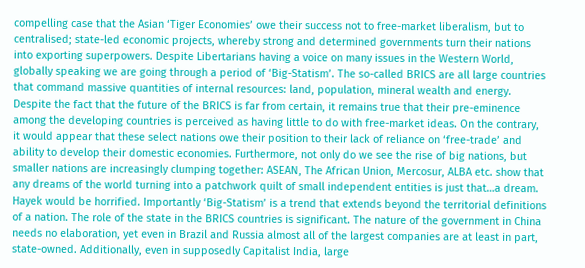compelling case that the Asian ‘Tiger Economies’ owe their success not to free-market liberalism, but to centralised; state-led economic projects, whereby strong and determined governments turn their nations into exporting superpowers. Despite Libertarians having a voice on many issues in the Western World, globally speaking we are going through a period of ‘Big-Statism’. The so-called BRICS are all large countries that command massive quantities of internal resources: land, population, mineral wealth and energy. Despite the fact that the future of the BRICS is far from certain, it remains true that their pre-eminence among the developing countries is perceived as having little to do with free-market ideas. On the contrary, it would appear that these select nations owe their position to their lack of reliance on ‘free-trade’ and ability to develop their domestic economies. Furthermore, not only do we see the rise of big nations, but smaller nations are increasingly clumping together: ASEAN, The African Union, Mercosur, ALBA etc. show that any dreams of the world turning into a patchwork quilt of small independent entities is just that…a dream. Hayek would be horrified. Importantly ‘Big-Statism’ is a trend that extends beyond the territorial definitions of a nation. The role of the state in the BRICS countries is significant. The nature of the government in China needs no elaboration, yet even in Brazil and Russia almost all of the largest companies are at least in part, state-owned. Additionally, even in supposedly Capitalist India, large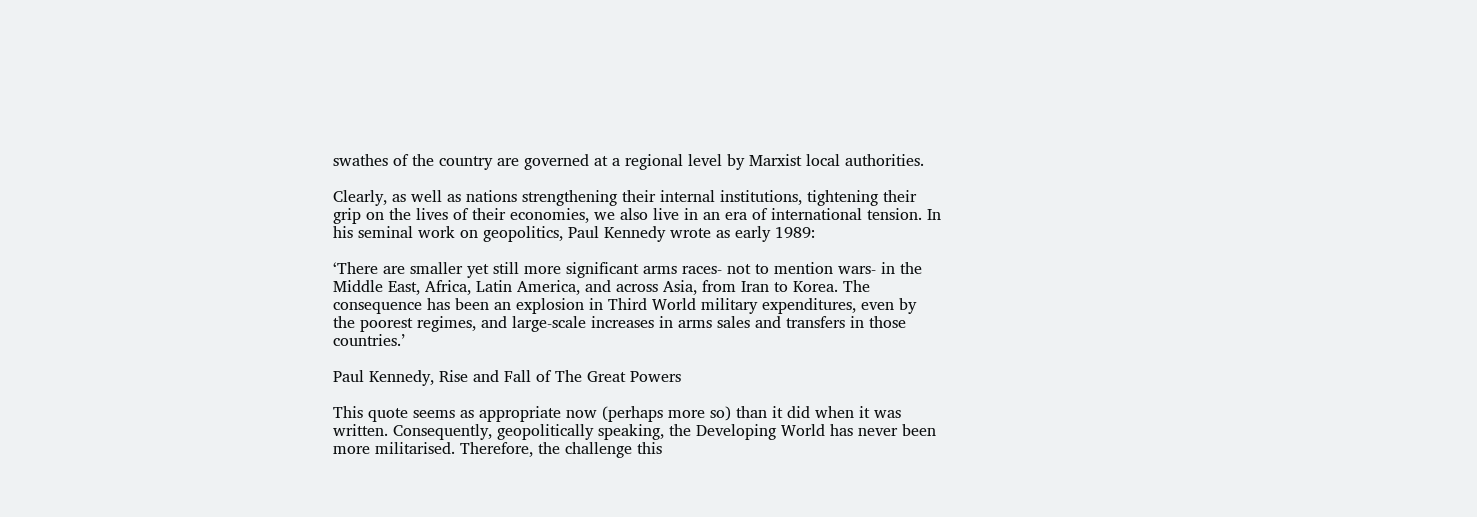swathes of the country are governed at a regional level by Marxist local authorities.

Clearly, as well as nations strengthening their internal institutions, tightening their grip on the lives of their economies, we also live in an era of international tension. In his seminal work on geopolitics, Paul Kennedy wrote as early 1989:

‘There are smaller yet still more significant arms races- not to mention wars- in the Middle East, Africa, Latin America, and across Asia, from Iran to Korea. The consequence has been an explosion in Third World military expenditures, even by the poorest regimes, and large-scale increases in arms sales and transfers in those countries.’

Paul Kennedy, Rise and Fall of The Great Powers

This quote seems as appropriate now (perhaps more so) than it did when it was written. Consequently, geopolitically speaking, the Developing World has never been more militarised. Therefore, the challenge this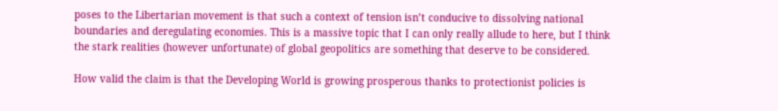poses to the Libertarian movement is that such a context of tension isn’t conducive to dissolving national boundaries and deregulating economies. This is a massive topic that I can only really allude to here, but I think the stark realities (however unfortunate) of global geopolitics are something that deserve to be considered.

How valid the claim is that the Developing World is growing prosperous thanks to protectionist policies is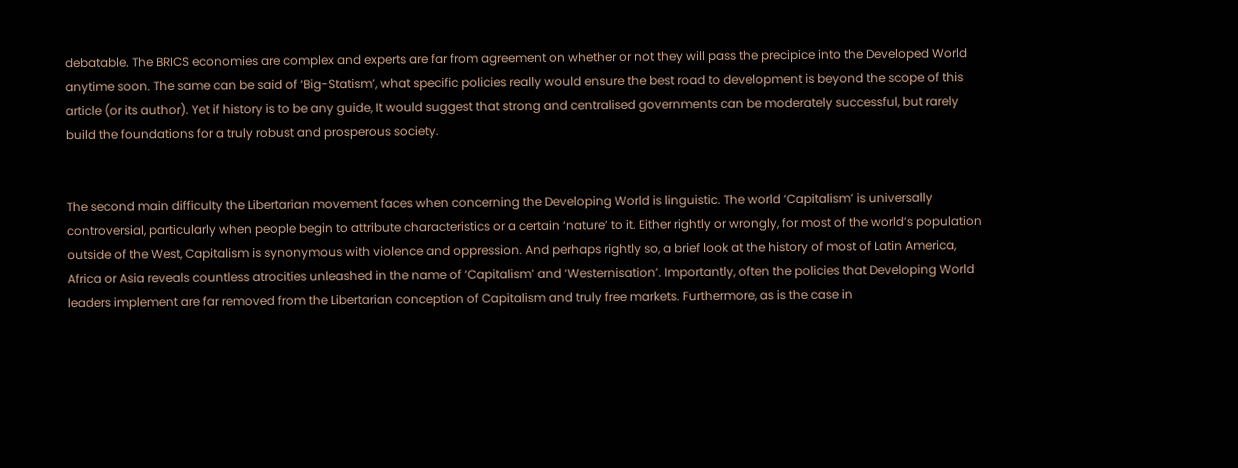debatable. The BRICS economies are complex and experts are far from agreement on whether or not they will pass the precipice into the Developed World anytime soon. The same can be said of ‘Big-Statism’, what specific policies really would ensure the best road to development is beyond the scope of this article (or its author). Yet if history is to be any guide, It would suggest that strong and centralised governments can be moderately successful, but rarely build the foundations for a truly robust and prosperous society.


The second main difficulty the Libertarian movement faces when concerning the Developing World is linguistic. The world ‘Capitalism’ is universally controversial, particularly when people begin to attribute characteristics or a certain ‘nature’ to it. Either rightly or wrongly, for most of the world’s population outside of the West, Capitalism is synonymous with violence and oppression. And perhaps rightly so, a brief look at the history of most of Latin America, Africa or Asia reveals countless atrocities unleashed in the name of ‘Capitalism’ and ‘Westernisation’. Importantly, often the policies that Developing World leaders implement are far removed from the Libertarian conception of Capitalism and truly free markets. Furthermore, as is the case in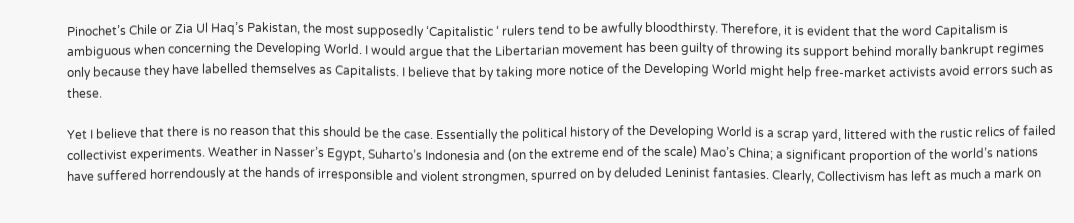Pinochet’s Chile or Zia Ul Haq’s Pakistan, the most supposedly ‘Capitalistic ‘ rulers tend to be awfully bloodthirsty. Therefore, it is evident that the word Capitalism is ambiguous when concerning the Developing World. I would argue that the Libertarian movement has been guilty of throwing its support behind morally bankrupt regimes only because they have labelled themselves as Capitalists. I believe that by taking more notice of the Developing World might help free-market activists avoid errors such as these.

Yet I believe that there is no reason that this should be the case. Essentially the political history of the Developing World is a scrap yard, littered with the rustic relics of failed collectivist experiments. Weather in Nasser’s Egypt, Suharto’s Indonesia and (on the extreme end of the scale) Mao’s China; a significant proportion of the world’s nations have suffered horrendously at the hands of irresponsible and violent strongmen, spurred on by deluded Leninist fantasies. Clearly, Collectivism has left as much a mark on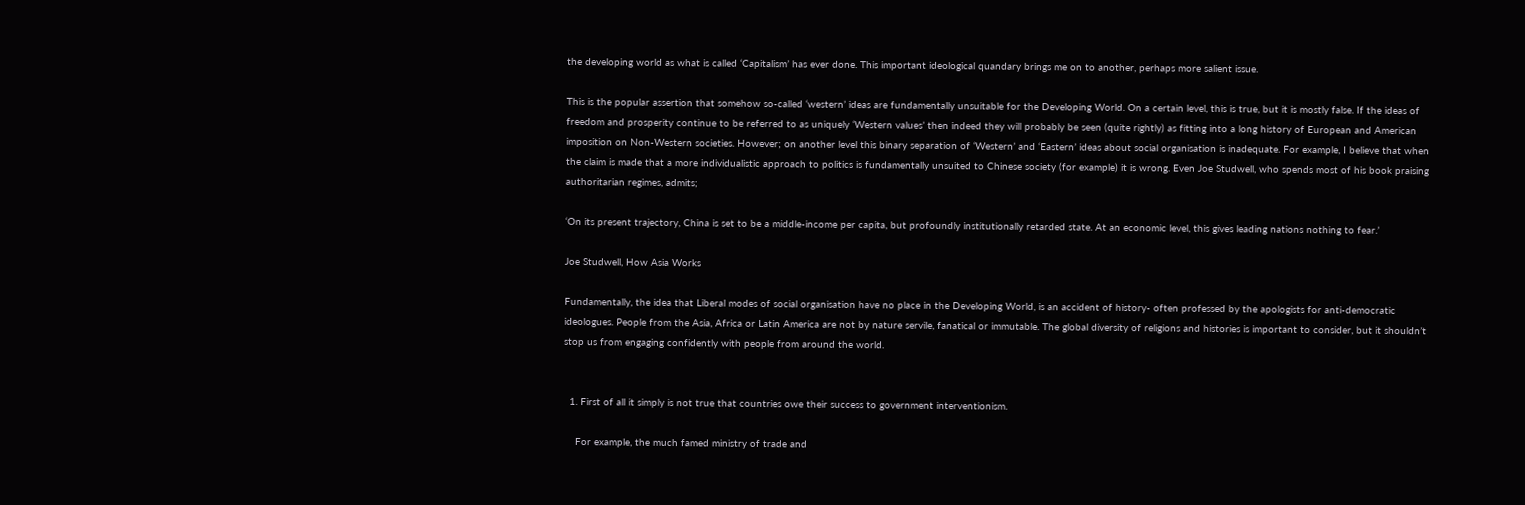the developing world as what is called ‘Capitalism’ has ever done. This important ideological quandary brings me on to another, perhaps more salient issue.

This is the popular assertion that somehow so-called ‘western’ ideas are fundamentally unsuitable for the Developing World. On a certain level, this is true, but it is mostly false. If the ideas of freedom and prosperity continue to be referred to as uniquely ‘Western values’ then indeed they will probably be seen (quite rightly) as fitting into a long history of European and American imposition on Non-Western societies. However; on another level this binary separation of ‘Western’ and ‘Eastern’ ideas about social organisation is inadequate. For example, I believe that when the claim is made that a more individualistic approach to politics is fundamentally unsuited to Chinese society (for example) it is wrong. Even Joe Studwell, who spends most of his book praising authoritarian regimes, admits;

‘On its present trajectory, China is set to be a middle-income per capita, but profoundly institutionally retarded state. At an economic level, this gives leading nations nothing to fear.’

Joe Studwell, How Asia Works

Fundamentally, the idea that Liberal modes of social organisation have no place in the Developing World, is an accident of history- often professed by the apologists for anti-democratic ideologues. People from the Asia, Africa or Latin America are not by nature servile, fanatical or immutable. The global diversity of religions and histories is important to consider, but it shouldn’t stop us from engaging confidently with people from around the world.


  1. First of all it simply is not true that countries owe their success to government interventionism.

    For example, the much famed ministry of trade and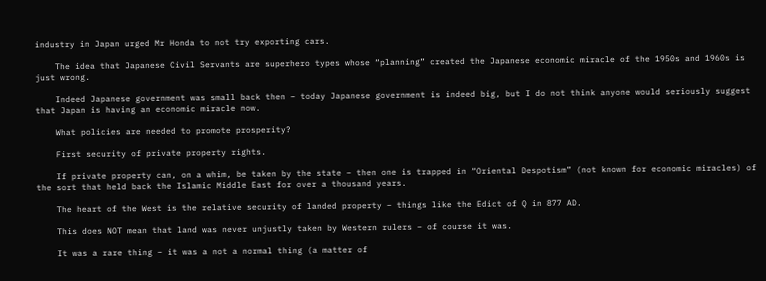industry in Japan urged Mr Honda to not try exporting cars.

    The idea that Japanese Civil Servants are superhero types whose “planning” created the Japanese economic miracle of the 1950s and 1960s is just wrong.

    Indeed Japanese government was small back then – today Japanese government is indeed big, but I do not think anyone would seriously suggest that Japan is having an economic miracle now.

    What policies are needed to promote prosperity?

    First security of private property rights.

    If private property can, on a whim, be taken by the state – then one is trapped in “Oriental Despotism” (not known for economic miracles) of the sort that held back the Islamic Middle East for over a thousand years.

    The heart of the West is the relative security of landed property – things like the Edict of Q in 877 AD.

    This does NOT mean that land was never unjustly taken by Western rulers – of course it was.

    It was a rare thing – it was a not a normal thing (a matter of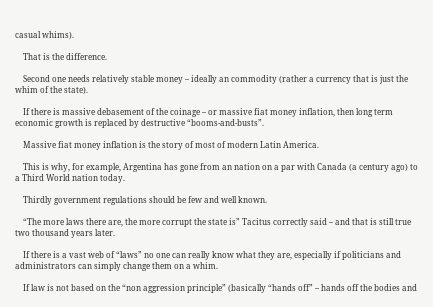casual whims).

    That is the difference.

    Second one needs relatively stable money – ideally an commodity (rather a currency that is just the whim of the state).

    If there is massive debasement of the coinage – or massive fiat money inflation, then long term economic growth is replaced by destructive “booms-and-busts”.

    Massive fiat money inflation is the story of most of modern Latin America.

    This is why, for example, Argentina has gone from an nation on a par with Canada (a century ago) to a Third World nation today.

    Thirdly government regulations should be few and well known.

    “The more laws there are, the more corrupt the state is” Tacitus correctly said – and that is still true two thousand years later.

    If there is a vast web of “laws” no one can really know what they are, especially if politicians and administrators can simply change them on a whim.

    If law is not based on the “non aggression principle” (basically “hands off” – hands off the bodies and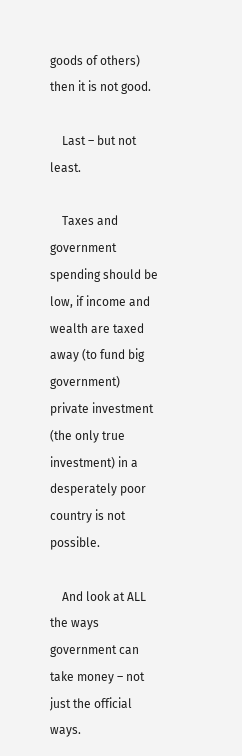goods of others) then it is not good.

    Last – but not least.

    Taxes and government spending should be low, if income and wealth are taxed away (to fund big government) private investment (the only true investment) in a desperately poor country is not possible.

    And look at ALL the ways government can take money – not just the official ways.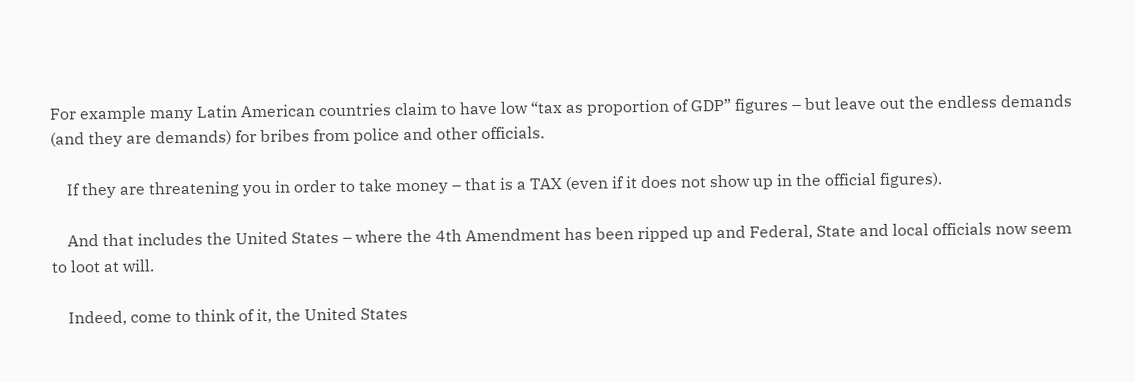For example many Latin American countries claim to have low “tax as proportion of GDP” figures – but leave out the endless demands (and they are demands) for bribes from police and other officials.

    If they are threatening you in order to take money – that is a TAX (even if it does not show up in the official figures).

    And that includes the United States – where the 4th Amendment has been ripped up and Federal, State and local officials now seem to loot at will.

    Indeed, come to think of it, the United States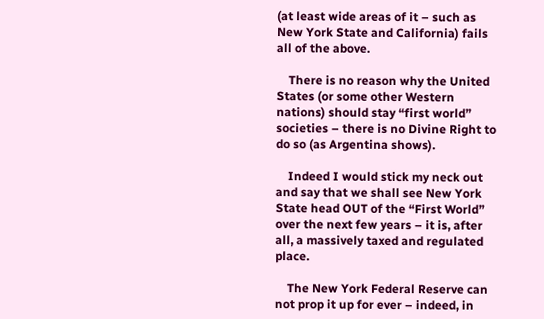(at least wide areas of it – such as New York State and California) fails all of the above.

    There is no reason why the United States (or some other Western nations) should stay “first world” societies – there is no Divine Right to do so (as Argentina shows).

    Indeed I would stick my neck out and say that we shall see New York State head OUT of the “First World” over the next few years – it is, after all, a massively taxed and regulated place.

    The New York Federal Reserve can not prop it up for ever – indeed, in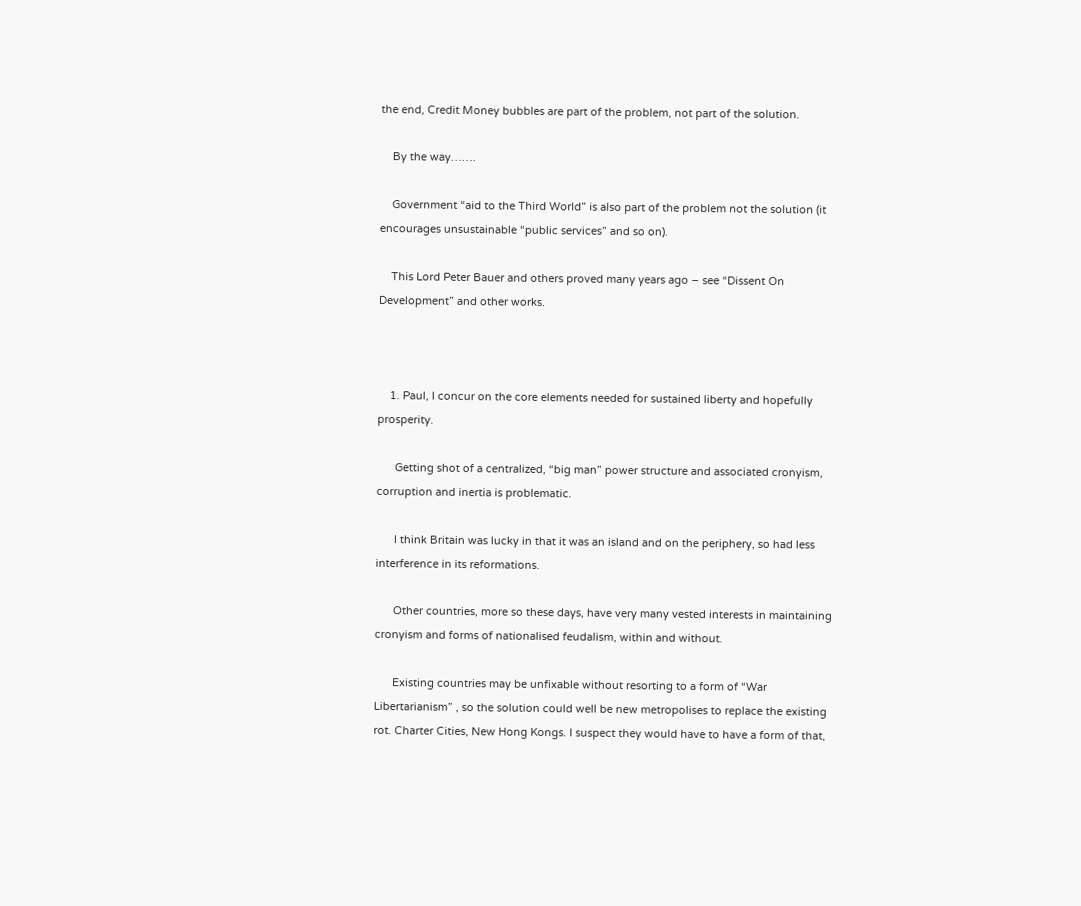the end, Credit Money bubbles are part of the problem, not part of the solution.

    By the way…….

    Government “aid to the Third World” is also part of the problem not the solution (it encourages unsustainable “public services” and so on).

    This Lord Peter Bauer and others proved many years ago – see “Dissent On Development” and other works.



    1. Paul, I concur on the core elements needed for sustained liberty and hopefully prosperity.

      Getting shot of a centralized, “big man” power structure and associated cronyism, corruption and inertia is problematic.

      I think Britain was lucky in that it was an island and on the periphery, so had less interference in its reformations.

      Other countries, more so these days, have very many vested interests in maintaining cronyism and forms of nationalised feudalism, within and without.

      Existing countries may be unfixable without resorting to a form of “War Libertarianism” , so the solution could well be new metropolises to replace the existing rot. Charter Cities, New Hong Kongs. I suspect they would have to have a form of that,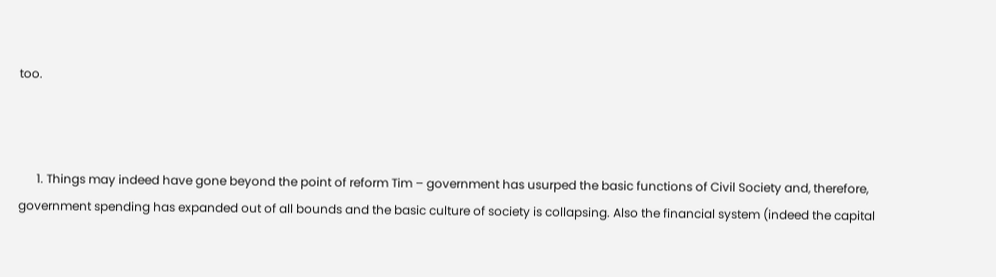too.



      1. Things may indeed have gone beyond the point of reform Tim – government has usurped the basic functions of Civil Society and, therefore, government spending has expanded out of all bounds and the basic culture of society is collapsing. Also the financial system (indeed the capital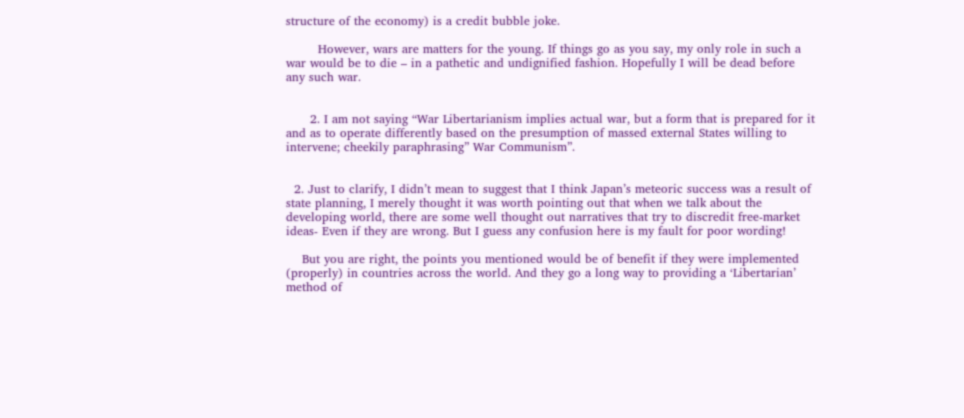structure of the economy) is a credit bubble joke.

        However, wars are matters for the young. If things go as you say, my only role in such a war would be to die – in a pathetic and undignified fashion. Hopefully I will be dead before any such war.


      2. I am not saying “War Libertarianism implies actual war, but a form that is prepared for it and as to operate differently based on the presumption of massed external States willing to intervene; cheekily paraphrasing” War Communism”.


  2. Just to clarify, I didn’t mean to suggest that I think Japan’s meteoric success was a result of state planning, I merely thought it was worth pointing out that when we talk about the developing world, there are some well thought out narratives that try to discredit free-market ideas- Even if they are wrong. But I guess any confusion here is my fault for poor wording!

    But you are right, the points you mentioned would be of benefit if they were implemented (properly) in countries across the world. And they go a long way to providing a ‘Libertarian’ method of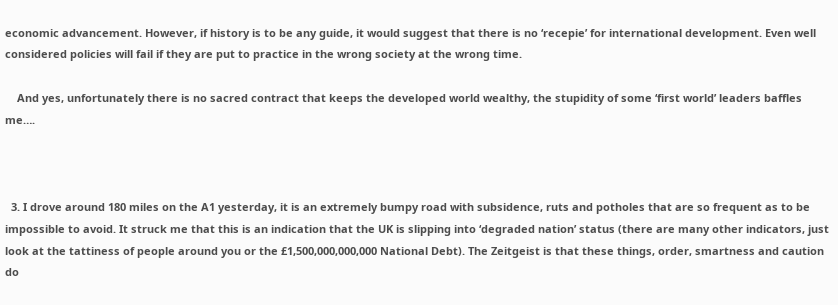economic advancement. However, if history is to be any guide, it would suggest that there is no ‘recepie’ for international development. Even well considered policies will fail if they are put to practice in the wrong society at the wrong time.

    And yes, unfortunately there is no sacred contract that keeps the developed world wealthy, the stupidity of some ‘first world’ leaders baffles me….



  3. I drove around 180 miles on the A1 yesterday, it is an extremely bumpy road with subsidence, ruts and potholes that are so frequent as to be impossible to avoid. It struck me that this is an indication that the UK is slipping into ‘degraded nation’ status (there are many other indicators, just look at the tattiness of people around you or the £1,500,000,000,000 National Debt). The Zeitgeist is that these things, order, smartness and caution do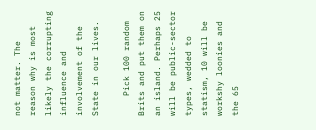not matter. The reason why is most likely the corrupting influence and involvement of the State in our lives.

    Pick 100 random Brits and put them on an island. Perhaps 25 will be public-sector types, wedded to statism, 10 will be workshy loonies and the 65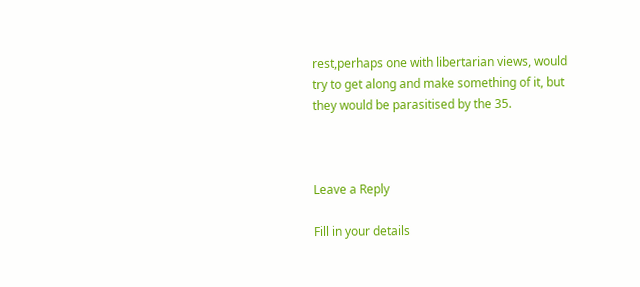rest,perhaps one with libertarian views, would try to get along and make something of it, but they would be parasitised by the 35.



Leave a Reply

Fill in your details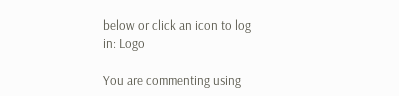below or click an icon to log in: Logo

You are commenting using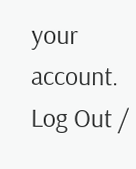your account. Log Out /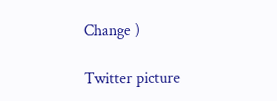Change )

Twitter picture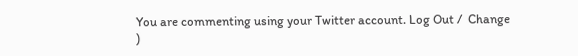You are commenting using your Twitter account. Log Out /  Change )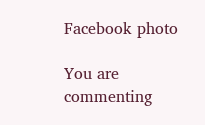Facebook photo

You are commenting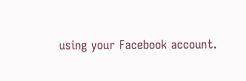using your Facebook account.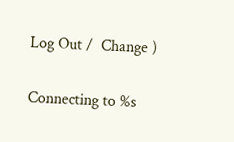Log Out /  Change )

Connecting to %s